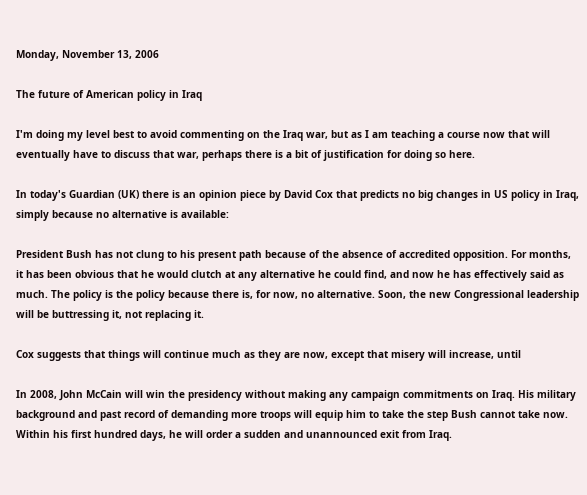Monday, November 13, 2006

The future of American policy in Iraq

I'm doing my level best to avoid commenting on the Iraq war, but as I am teaching a course now that will eventually have to discuss that war, perhaps there is a bit of justification for doing so here.

In today's Guardian (UK) there is an opinion piece by David Cox that predicts no big changes in US policy in Iraq, simply because no alternative is available:

President Bush has not clung to his present path because of the absence of accredited opposition. For months, it has been obvious that he would clutch at any alternative he could find, and now he has effectively said as much. The policy is the policy because there is, for now, no alternative. Soon, the new Congressional leadership will be buttressing it, not replacing it.

Cox suggests that things will continue much as they are now, except that misery will increase, until

In 2008, John McCain will win the presidency without making any campaign commitments on Iraq. His military background and past record of demanding more troops will equip him to take the step Bush cannot take now. Within his first hundred days, he will order a sudden and unannounced exit from Iraq.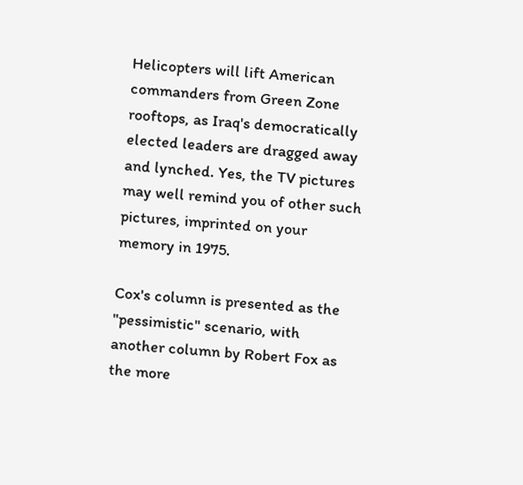Helicopters will lift American commanders from Green Zone rooftops, as Iraq's democratically elected leaders are dragged away and lynched. Yes, the TV pictures may well remind you of other such pictures, imprinted on your memory in 1975.

Cox's column is presented as the "pessimistic" scenario, with another column by Robert Fox as the more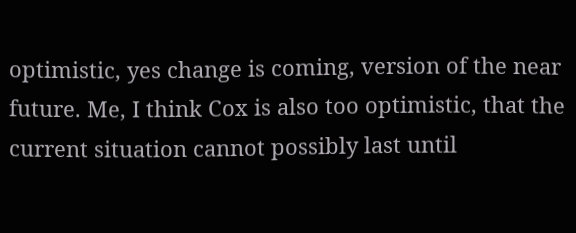optimistic, yes change is coming, version of the near future. Me, I think Cox is also too optimistic, that the current situation cannot possibly last until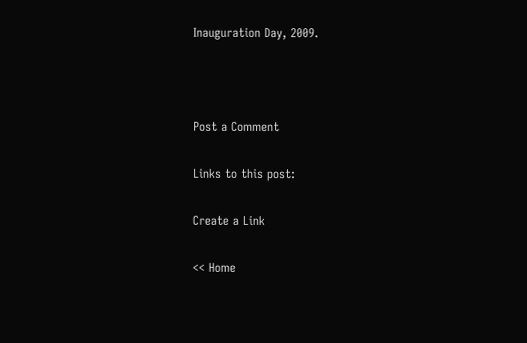Inauguration Day, 2009.



Post a Comment

Links to this post:

Create a Link

<< Home